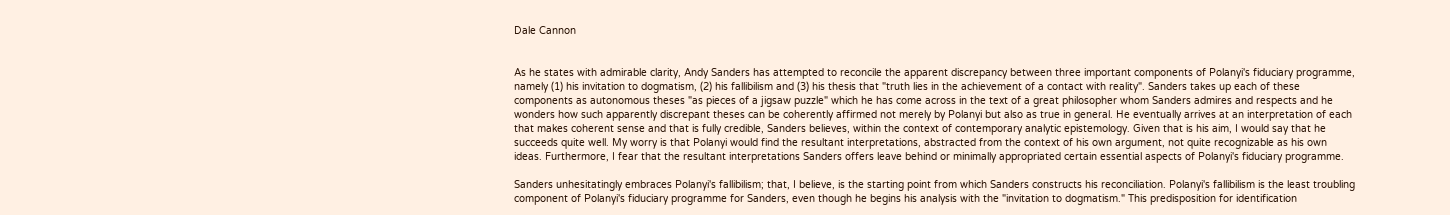Dale Cannon


As he states with admirable clarity, Andy Sanders has attempted to reconcile the apparent discrepancy between three important components of Polanyi's fiduciary programme, namely (1) his invitation to dogmatism, (2) his fallibilism and (3) his thesis that "truth lies in the achievement of a contact with reality". Sanders takes up each of these components as autonomous theses "as pieces of a jigsaw puzzle" which he has come across in the text of a great philosopher whom Sanders admires and respects and he wonders how such apparently discrepant theses can be coherently affirmed not merely by Polanyi but also as true in general. He eventually arrives at an interpretation of each that makes coherent sense and that is fully credible, Sanders believes, within the context of contemporary analytic epistemology. Given that is his aim, I would say that he succeeds quite well. My worry is that Polanyi would find the resultant interpretations, abstracted from the context of his own argument, not quite recognizable as his own ideas. Furthermore, I fear that the resultant interpretations Sanders offers leave behind or minimally appropriated certain essential aspects of Polanyi's fiduciary programme.

Sanders unhesitatingly embraces Polanyi's fallibilism; that, I believe, is the starting point from which Sanders constructs his reconciliation. Polanyi's fallibilism is the least troubling component of Polanyi's fiduciary programme for Sanders, even though he begins his analysis with the "invitation to dogmatism." This predisposition for identification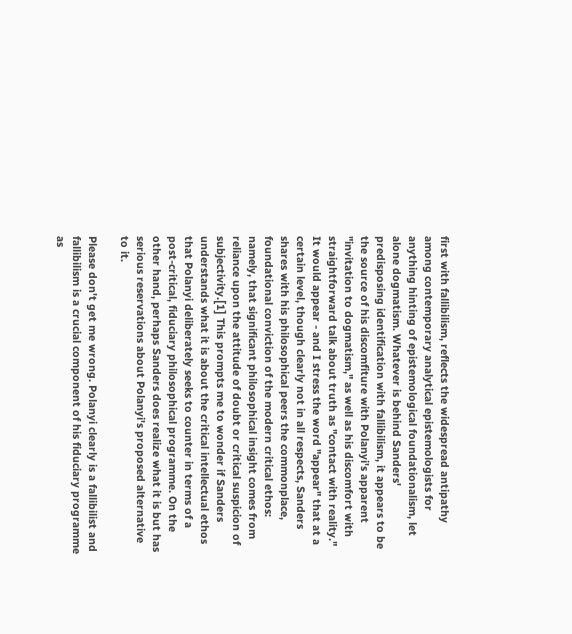first with fallibilism, reflects the widespread antipathy among contemporary analytical epistemologists for anything hinting of epistemological foundationalism, let alone dogmatism. Whatever is behind Sanders' predisposing identification with fallibilism, it appears to be the source of his discomfiture with Polanyi's apparent "invitation to dogmatism," as well as his discomfort with straightforward talk about truth as "contact with reality." It would appear - and I stress the word "appear" that at a certain level, though clearly not in all respects, Sanders shares with his philosophical peers the commonplace, foundational conviction of the modern critical ethos: namely, that significant philosophical insight comes from reliance upon the attitude of doubt or critical suspicion of subjectivity.[1] This prompts me to wonder if Sanders understands what it is about the critical intellectual ethos that Polanyi deliberately seeks to counter in terms of a post-critical, fiduciary philosophical programme. On the other hand, perhaps Sanders does realize what it is but has serious reservations about Polanyi's proposed alternative to it.

Please don't get me wrong. Polanyi clearly is a fallibilist and fallibilism is a crucial component of his fiduciary programme as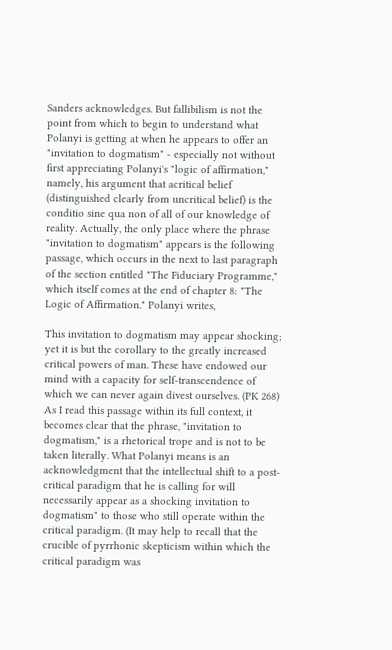Sanders acknowledges. But fallibilism is not the point from which to begin to understand what Polanyi is getting at when he appears to offer an "invitation to dogmatism" - especially not without first appreciating Polanyi's "logic of affirmation," namely, his argument that acritical belief (distinguished clearly from uncritical belief) is the conditio sine qua non of all of our knowledge of reality. Actually, the only place where the phrase "invitation to dogmatism" appears is the following passage, which occurs in the next to last paragraph of the section entitled "The Fiduciary Programme," which itself comes at the end of chapter 8: "The Logic of Affirmation." Polanyi writes,

This invitation to dogmatism may appear shocking; yet it is but the corollary to the greatly increased critical powers of man. These have endowed our mind with a capacity for self-transcendence of which we can never again divest ourselves. (PK 268)
As I read this passage within its full context, it becomes clear that the phrase, "invitation to dogmatism," is a rhetorical trope and is not to be taken literally. What Polanyi means is an acknowledgment that the intellectual shift to a post-critical paradigm that he is calling for will necessarily appear as a shocking invitation to dogmatism" to those who still operate within the critical paradigm. (It may help to recall that the crucible of pyrrhonic skepticism within which the critical paradigm was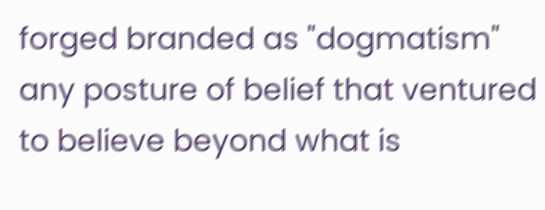forged branded as "dogmatism" any posture of belief that ventured to believe beyond what is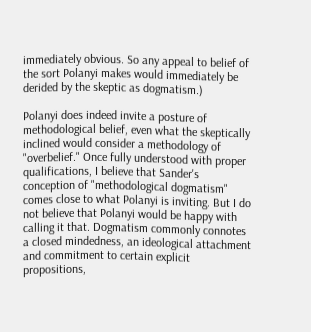immediately obvious. So any appeal to belief of the sort Polanyi makes would immediately be derided by the skeptic as dogmatism.)

Polanyi does indeed invite a posture of methodological belief, even what the skeptically inclined would consider a methodology of "overbelief." Once fully understood with proper qualifications, I believe that Sander's conception of "methodological dogmatism" comes close to what Polanyi is inviting. But I do not believe that Polanyi would be happy with calling it that. Dogmatism commonly connotes a closed mindedness, an ideological attachment and commitment to certain explicit propositions,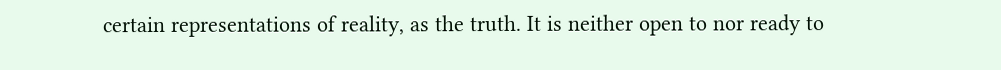certain representations of reality, as the truth. It is neither open to nor ready to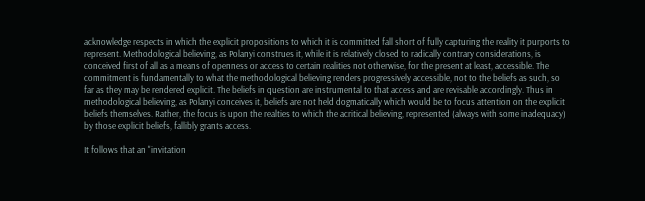acknowledge respects in which the explicit propositions to which it is committed fall short of fully capturing the reality it purports to represent. Methodological believing, as Polanyi construes it, while it is relatively closed to radically contrary considerations, is conceived first of all as a means of openness or access to certain realities not otherwise, for the present at least, accessible. The commitment is fundamentally to what the methodological believing renders progressively accessible, not to the beliefs as such, so far as they may be rendered explicit. The beliefs in question are instrumental to that access and are revisable accordingly. Thus in methodological believing, as Polanyi conceives it, beliefs are not held dogmatically which would be to focus attention on the explicit beliefs themselves. Rather, the focus is upon the realties to which the acritical believing, represented (always with some inadequacy) by those explicit beliefs, fallibly grants access.

It follows that an "invitation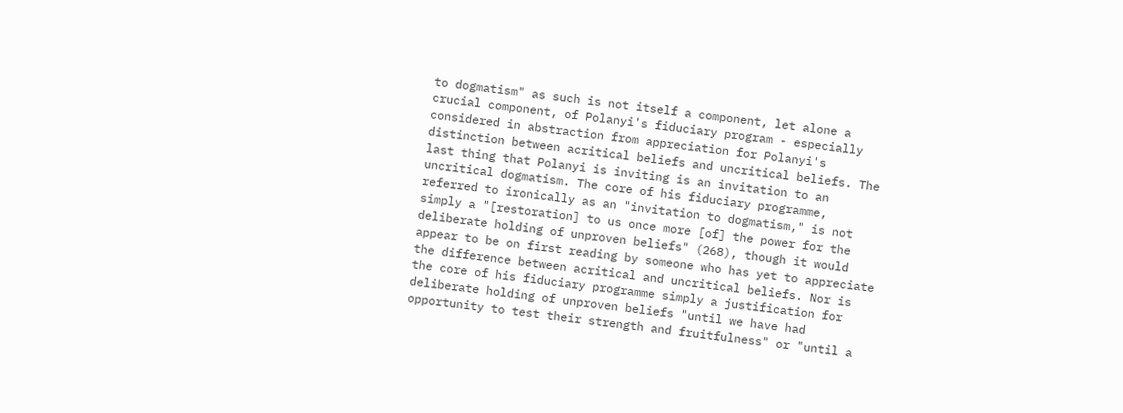to dogmatism" as such is not itself a component, let alone a crucial component, of Polanyi's fiduciary program - especially considered in abstraction from appreciation for Polanyi's distinction between acritical beliefs and uncritical beliefs. The last thing that Polanyi is inviting is an invitation to an uncritical dogmatism. The core of his fiduciary programme, referred to ironically as an "invitation to dogmatism," is not simply a "[restoration] to us once more [of] the power for the deliberate holding of unproven beliefs" (268), though it would appear to be on first reading by someone who has yet to appreciate the difference between acritical and uncritical beliefs. Nor is the core of his fiduciary programme simply a justification for deliberate holding of unproven beliefs "until we have had opportunity to test their strength and fruitfulness" or "until a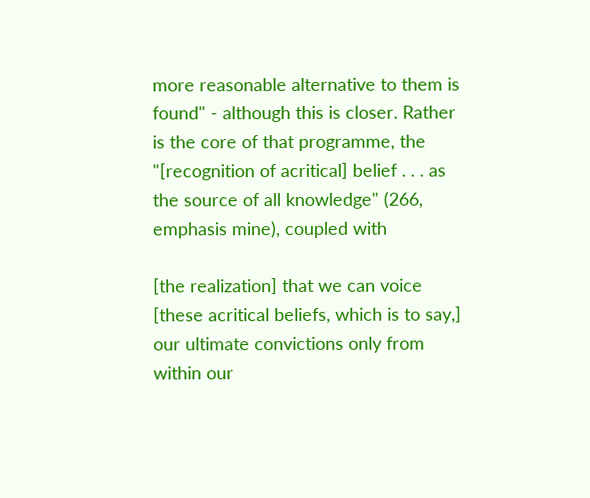more reasonable alternative to them is found" - although this is closer. Rather is the core of that programme, the "[recognition of acritical] belief . . . as the source of all knowledge" (266, emphasis mine), coupled with

[the realization] that we can voice [these acritical beliefs, which is to say,] our ultimate convictions only from within our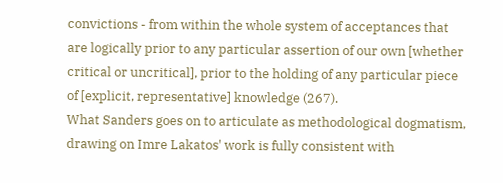convictions - from within the whole system of acceptances that are logically prior to any particular assertion of our own [whether critical or uncritical], prior to the holding of any particular piece of [explicit, representative] knowledge (267).
What Sanders goes on to articulate as methodological dogmatism, drawing on Imre Lakatos' work is fully consistent with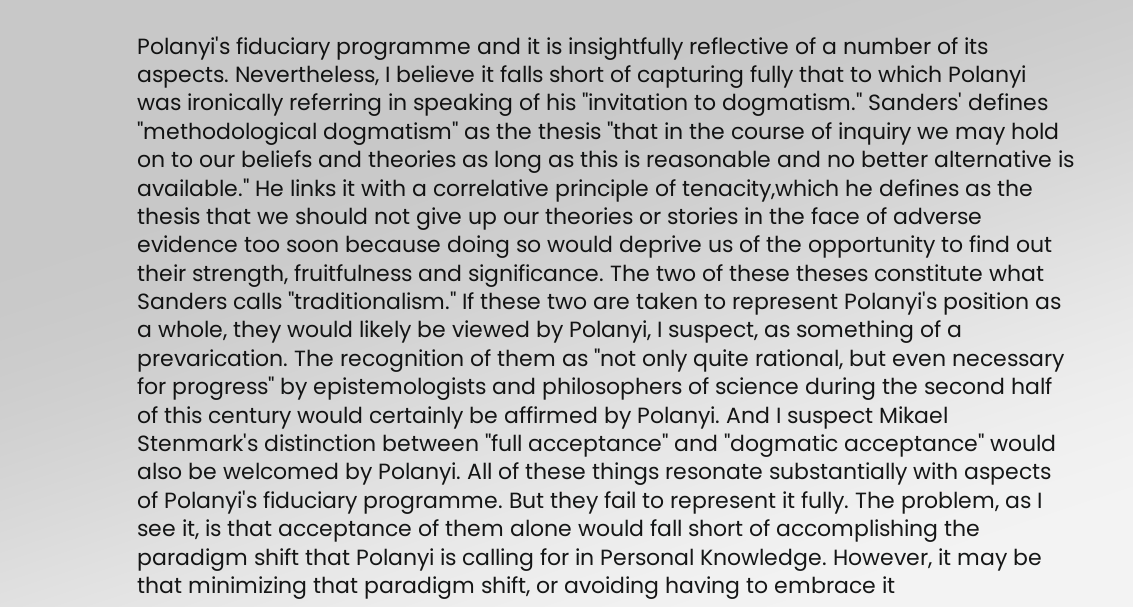Polanyi's fiduciary programme and it is insightfully reflective of a number of its aspects. Nevertheless, I believe it falls short of capturing fully that to which Polanyi was ironically referring in speaking of his "invitation to dogmatism." Sanders' defines "methodological dogmatism" as the thesis "that in the course of inquiry we may hold on to our beliefs and theories as long as this is reasonable and no better alternative is available." He links it with a correlative principle of tenacity,which he defines as the thesis that we should not give up our theories or stories in the face of adverse evidence too soon because doing so would deprive us of the opportunity to find out their strength, fruitfulness and significance. The two of these theses constitute what Sanders calls "traditionalism." If these two are taken to represent Polanyi's position as a whole, they would likely be viewed by Polanyi, I suspect, as something of a prevarication. The recognition of them as "not only quite rational, but even necessary for progress" by epistemologists and philosophers of science during the second half of this century would certainly be affirmed by Polanyi. And I suspect Mikael Stenmark's distinction between "full acceptance" and "dogmatic acceptance" would also be welcomed by Polanyi. All of these things resonate substantially with aspects of Polanyi's fiduciary programme. But they fail to represent it fully. The problem, as I see it, is that acceptance of them alone would fall short of accomplishing the paradigm shift that Polanyi is calling for in Personal Knowledge. However, it may be that minimizing that paradigm shift, or avoiding having to embrace it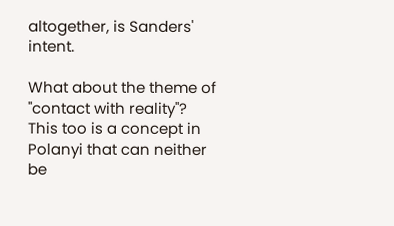altogether, is Sanders' intent.

What about the theme of "contact with reality"? This too is a concept in Polanyi that can neither be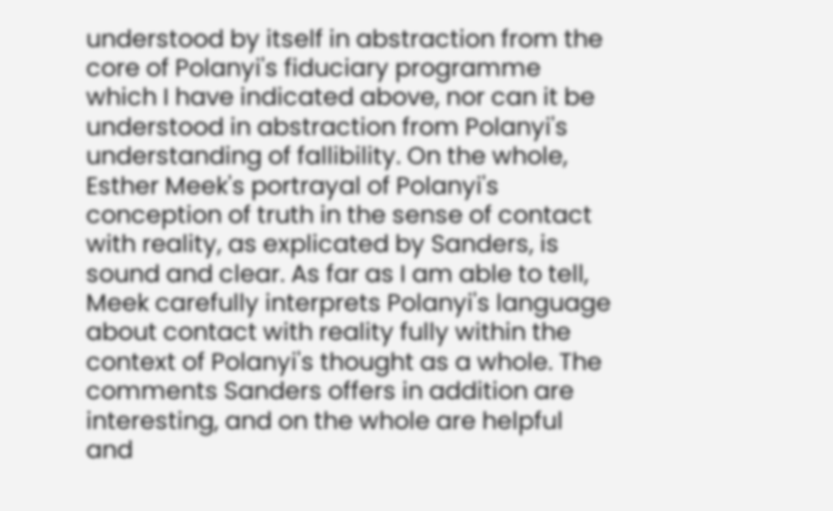understood by itself in abstraction from the core of Polanyi's fiduciary programme which I have indicated above, nor can it be understood in abstraction from Polanyi's understanding of fallibility. On the whole, Esther Meek's portrayal of Polanyi's conception of truth in the sense of contact with reality, as explicated by Sanders, is sound and clear. As far as I am able to tell, Meek carefully interprets Polanyi's language about contact with reality fully within the context of Polanyi's thought as a whole. The comments Sanders offers in addition are interesting, and on the whole are helpful and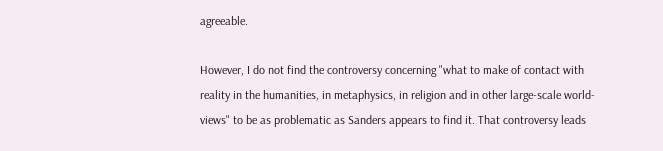agreeable.

However, I do not find the controversy concerning "what to make of contact with reality in the humanities, in metaphysics, in religion and in other large-scale world-views" to be as problematic as Sanders appears to find it. That controversy leads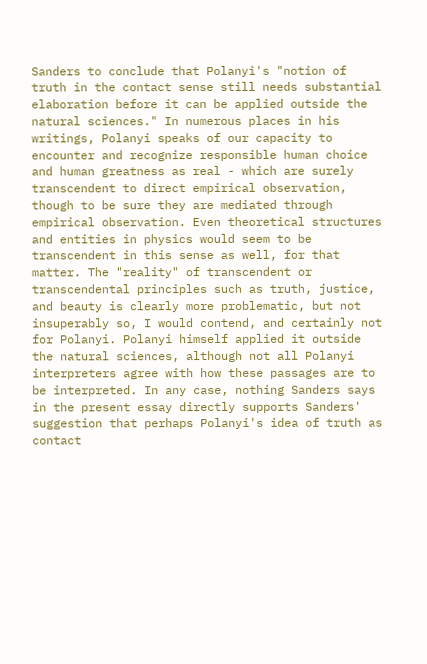Sanders to conclude that Polanyi's "notion of truth in the contact sense still needs substantial elaboration before it can be applied outside the natural sciences." In numerous places in his writings, Polanyi speaks of our capacity to encounter and recognize responsible human choice and human greatness as real - which are surely transcendent to direct empirical observation, though to be sure they are mediated through empirical observation. Even theoretical structures and entities in physics would seem to be transcendent in this sense as well, for that matter. The "reality" of transcendent or transcendental principles such as truth, justice, and beauty is clearly more problematic, but not insuperably so, I would contend, and certainly not for Polanyi. Polanyi himself applied it outside the natural sciences, although not all Polanyi interpreters agree with how these passages are to be interpreted. In any case, nothing Sanders says in the present essay directly supports Sanders' suggestion that perhaps Polanyi's idea of truth as contact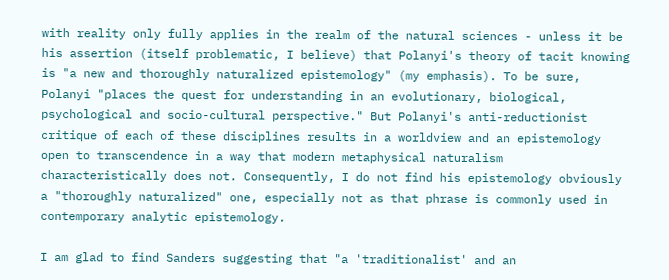with reality only fully applies in the realm of the natural sciences - unless it be his assertion (itself problematic, I believe) that Polanyi's theory of tacit knowing is "a new and thoroughly naturalized epistemology" (my emphasis). To be sure, Polanyi "places the quest for understanding in an evolutionary, biological, psychological and socio-cultural perspective." But Polanyi's anti-reductionist critique of each of these disciplines results in a worldview and an epistemology open to transcendence in a way that modern metaphysical naturalism characteristically does not. Consequently, I do not find his epistemology obviously a "thoroughly naturalized" one, especially not as that phrase is commonly used in contemporary analytic epistemology.

I am glad to find Sanders suggesting that "a 'traditionalist' and an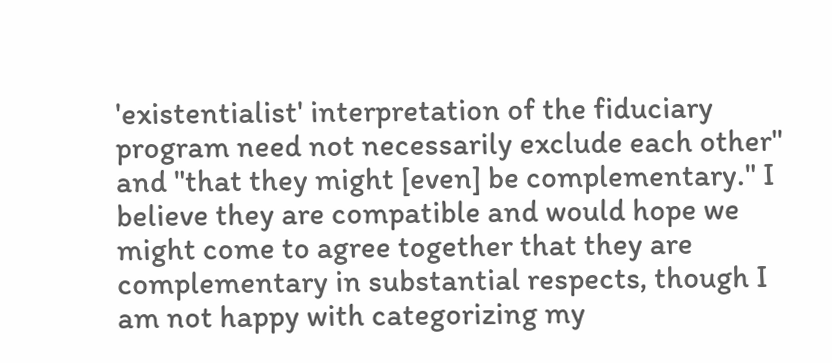'existentialist' interpretation of the fiduciary program need not necessarily exclude each other" and "that they might [even] be complementary." I believe they are compatible and would hope we might come to agree together that they are complementary in substantial respects, though I am not happy with categorizing my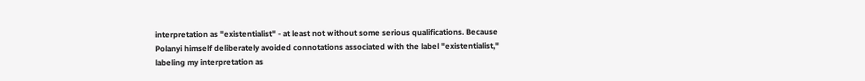interpretation as "existentialist" - at least not without some serious qualifications. Because Polanyi himself deliberately avoided connotations associated with the label "existentialist," labeling my interpretation as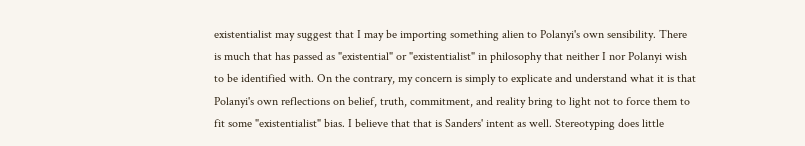existentialist may suggest that I may be importing something alien to Polanyi's own sensibility. There is much that has passed as "existential" or "existentialist" in philosophy that neither I nor Polanyi wish to be identified with. On the contrary, my concern is simply to explicate and understand what it is that Polanyi's own reflections on belief, truth, commitment, and reality bring to light not to force them to fit some "existentialist" bias. I believe that that is Sanders' intent as well. Stereotyping does little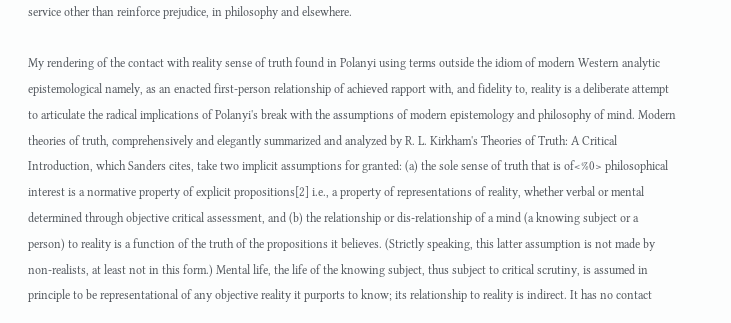service other than reinforce prejudice, in philosophy and elsewhere.

My rendering of the contact with reality sense of truth found in Polanyi using terms outside the idiom of modern Western analytic epistemological namely, as an enacted first-person relationship of achieved rapport with, and fidelity to, reality is a deliberate attempt to articulate the radical implications of Polanyi's break with the assumptions of modern epistemology and philosophy of mind. Modern theories of truth, comprehensively and elegantly summarized and analyzed by R. L. Kirkham's Theories of Truth: A Critical Introduction, which Sanders cites, take two implicit assumptions for granted: (a) the sole sense of truth that is of<%0> philosophical interest is a normative property of explicit propositions[2] i.e., a property of representations of reality, whether verbal or mental determined through objective critical assessment, and (b) the relationship or dis-relationship of a mind (a knowing subject or a person) to reality is a function of the truth of the propositions it believes. (Strictly speaking, this latter assumption is not made by non-realists, at least not in this form.) Mental life, the life of the knowing subject, thus subject to critical scrutiny, is assumed in principle to be representational of any objective reality it purports to know; its relationship to reality is indirect. It has no contact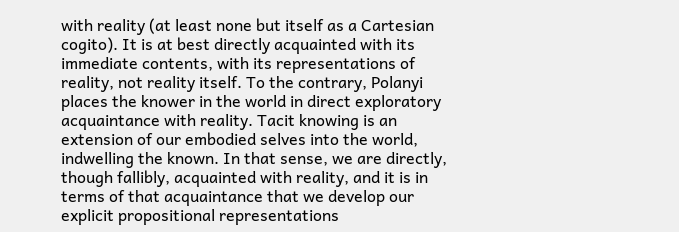with reality (at least none but itself as a Cartesian cogito). It is at best directly acquainted with its immediate contents, with its representations of reality, not reality itself. To the contrary, Polanyi places the knower in the world in direct exploratory acquaintance with reality. Tacit knowing is an extension of our embodied selves into the world, indwelling the known. In that sense, we are directly, though fallibly, acquainted with reality, and it is in terms of that acquaintance that we develop our explicit propositional representations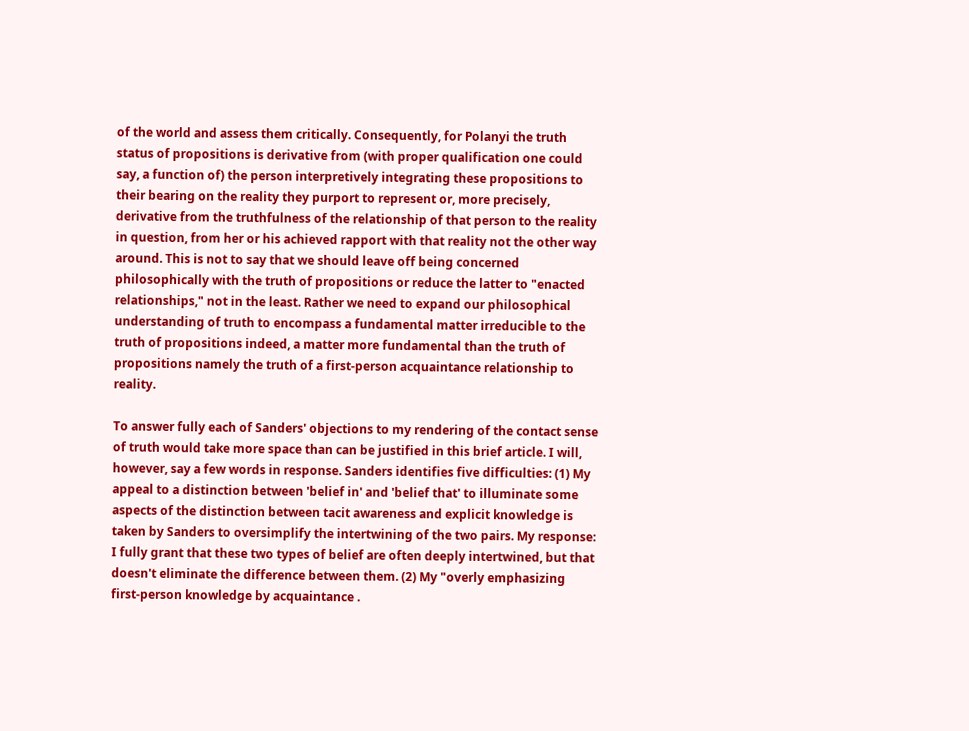of the world and assess them critically. Consequently, for Polanyi the truth status of propositions is derivative from (with proper qualification one could say, a function of) the person interpretively integrating these propositions to their bearing on the reality they purport to represent or, more precisely, derivative from the truthfulness of the relationship of that person to the reality in question, from her or his achieved rapport with that reality not the other way around. This is not to say that we should leave off being concerned philosophically with the truth of propositions or reduce the latter to "enacted relationships," not in the least. Rather we need to expand our philosophical understanding of truth to encompass a fundamental matter irreducible to the truth of propositions indeed, a matter more fundamental than the truth of propositions namely the truth of a first-person acquaintance relationship to reality.

To answer fully each of Sanders' objections to my rendering of the contact sense of truth would take more space than can be justified in this brief article. I will, however, say a few words in response. Sanders identifies five difficulties: (1) My appeal to a distinction between 'belief in' and 'belief that' to illuminate some aspects of the distinction between tacit awareness and explicit knowledge is taken by Sanders to oversimplify the intertwining of the two pairs. My response: I fully grant that these two types of belief are often deeply intertwined, but that doesn't eliminate the difference between them. (2) My "overly emphasizing first-person knowledge by acquaintance .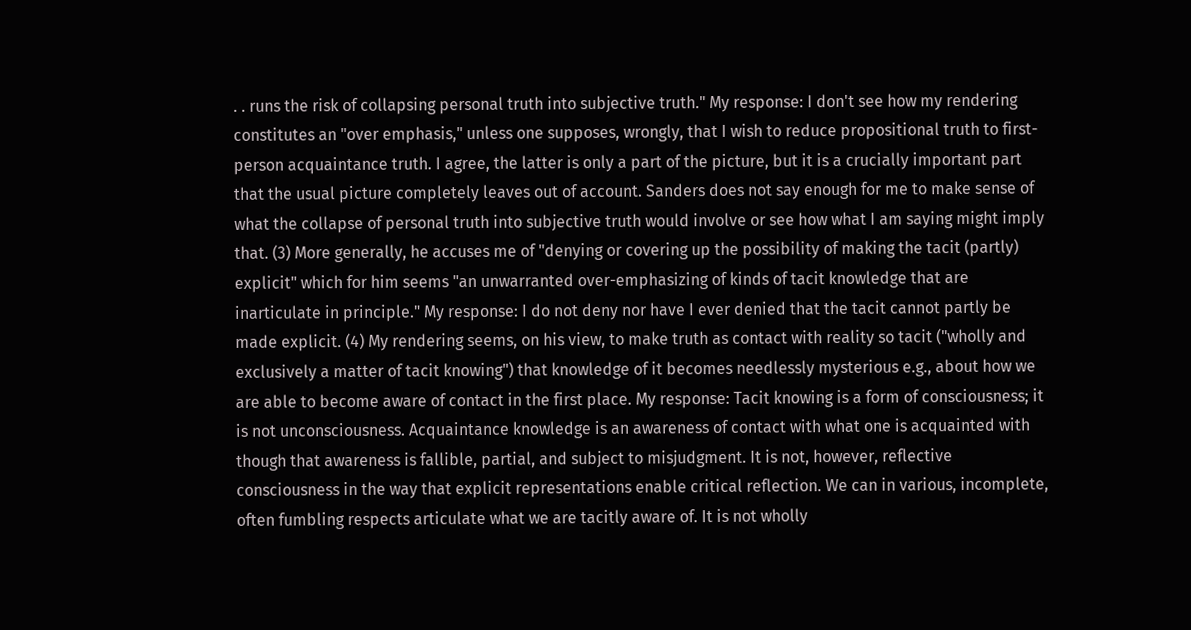. . runs the risk of collapsing personal truth into subjective truth." My response: I don't see how my rendering constitutes an "over emphasis," unless one supposes, wrongly, that I wish to reduce propositional truth to first-person acquaintance truth. I agree, the latter is only a part of the picture, but it is a crucially important part that the usual picture completely leaves out of account. Sanders does not say enough for me to make sense of what the collapse of personal truth into subjective truth would involve or see how what I am saying might imply that. (3) More generally, he accuses me of "denying or covering up the possibility of making the tacit (partly) explicit" which for him seems "an unwarranted over-emphasizing of kinds of tacit knowledge that are inarticulate in principle." My response: I do not deny nor have I ever denied that the tacit cannot partly be made explicit. (4) My rendering seems, on his view, to make truth as contact with reality so tacit ("wholly and exclusively a matter of tacit knowing") that knowledge of it becomes needlessly mysterious e.g., about how we are able to become aware of contact in the first place. My response: Tacit knowing is a form of consciousness; it is not unconsciousness. Acquaintance knowledge is an awareness of contact with what one is acquainted with though that awareness is fallible, partial, and subject to misjudgment. It is not, however, reflective consciousness in the way that explicit representations enable critical reflection. We can in various, incomplete, often fumbling respects articulate what we are tacitly aware of. It is not wholly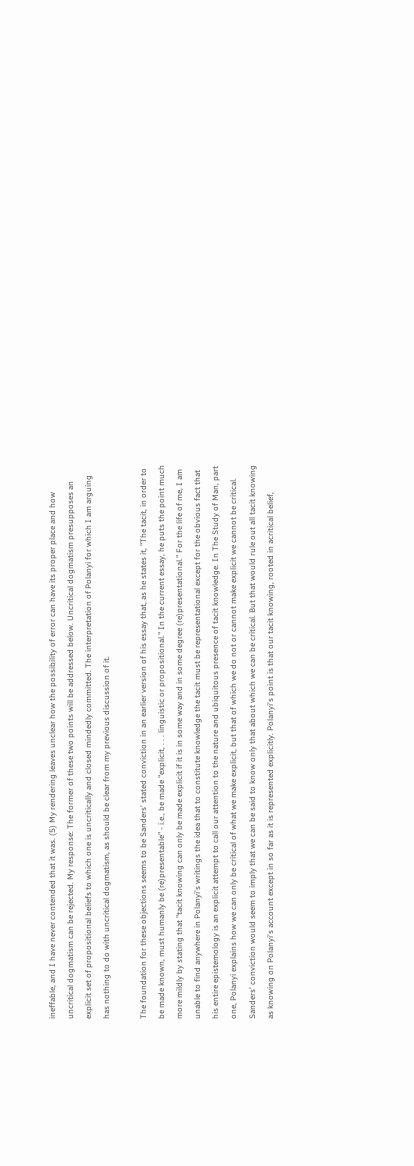ineffable, and I have never contended that it was. (5) My rendering leaves unclear how the possibility of error can have its proper place and how uncritical dogmatism can be rejected. My response: The former of these two points will be addressed below. Uncritical dogmatism presupposes an explicit set of propositional beliefs to which one is uncritically and closed mindedly committed. The interpretation of Polanyi for which I am arguing has nothing to do with uncritical dogmatism, as should be clear from my previous discussion of it.

The foundation for these objections seems to be Sanders' stated conviction in an earlier version of his essay that, as he states it, "The tacit, in order to be made known, must humanly be (re)presentable" - i.e., be made "explicit, . . . linguistic or propositional." In the current essay, he puts the point much more mildly by stating that "tacit knowing can only be made explicit if it is in some way and in some degree (re)presentational." For the life of me, I am unable to find anywhere in Polanyi's writings the idea that to constitute knowledge the tacit must be representational except for the obvious fact that his entire epistemology is an explicit attempt to call our attention to the nature and ubiquitous presence of tacit knowledge. In The Study of Man, part one, Polanyi explains how we can only be critical of what we make explicit, but that of which we do not or cannot make explicit we cannot be critical. Sanders' conviction would seem to imply that we can be said to know only that about which we can be critical. But that would rule out all tacit knowing as knowing on Polanyi's account except in so far as it is represented explicitly. Polanyi's point is that our tacit knowing, rooted in acritical belief,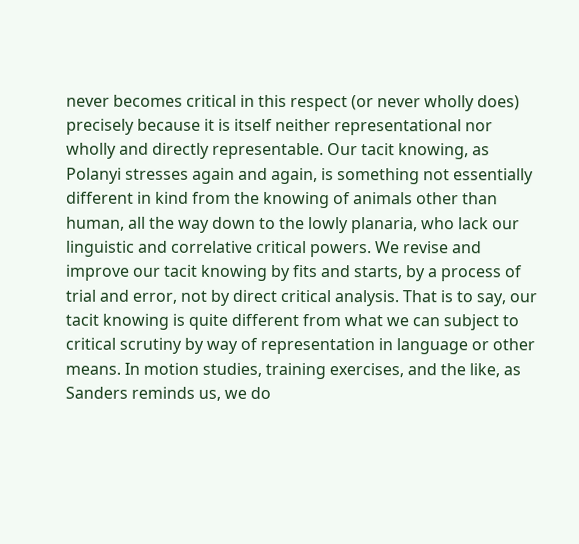never becomes critical in this respect (or never wholly does) precisely because it is itself neither representational nor wholly and directly representable. Our tacit knowing, as Polanyi stresses again and again, is something not essentially different in kind from the knowing of animals other than human, all the way down to the lowly planaria, who lack our linguistic and correlative critical powers. We revise and improve our tacit knowing by fits and starts, by a process of trial and error, not by direct critical analysis. That is to say, our tacit knowing is quite different from what we can subject to critical scrutiny by way of representation in language or other means. In motion studies, training exercises, and the like, as Sanders reminds us, we do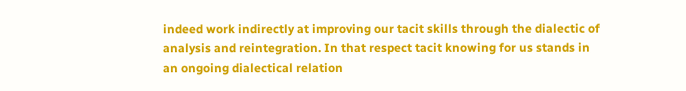indeed work indirectly at improving our tacit skills through the dialectic of analysis and reintegration. In that respect tacit knowing for us stands in an ongoing dialectical relation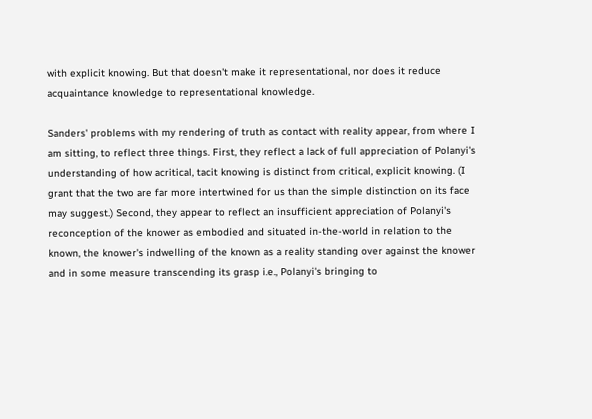with explicit knowing. But that doesn't make it representational, nor does it reduce acquaintance knowledge to representational knowledge.

Sanders' problems with my rendering of truth as contact with reality appear, from where I am sitting, to reflect three things. First, they reflect a lack of full appreciation of Polanyi's understanding of how acritical, tacit knowing is distinct from critical, explicit knowing. (I grant that the two are far more intertwined for us than the simple distinction on its face may suggest.) Second, they appear to reflect an insufficient appreciation of Polanyi's reconception of the knower as embodied and situated in-the-world in relation to the known, the knower's indwelling of the known as a reality standing over against the knower and in some measure transcending its grasp i.e., Polanyi's bringing to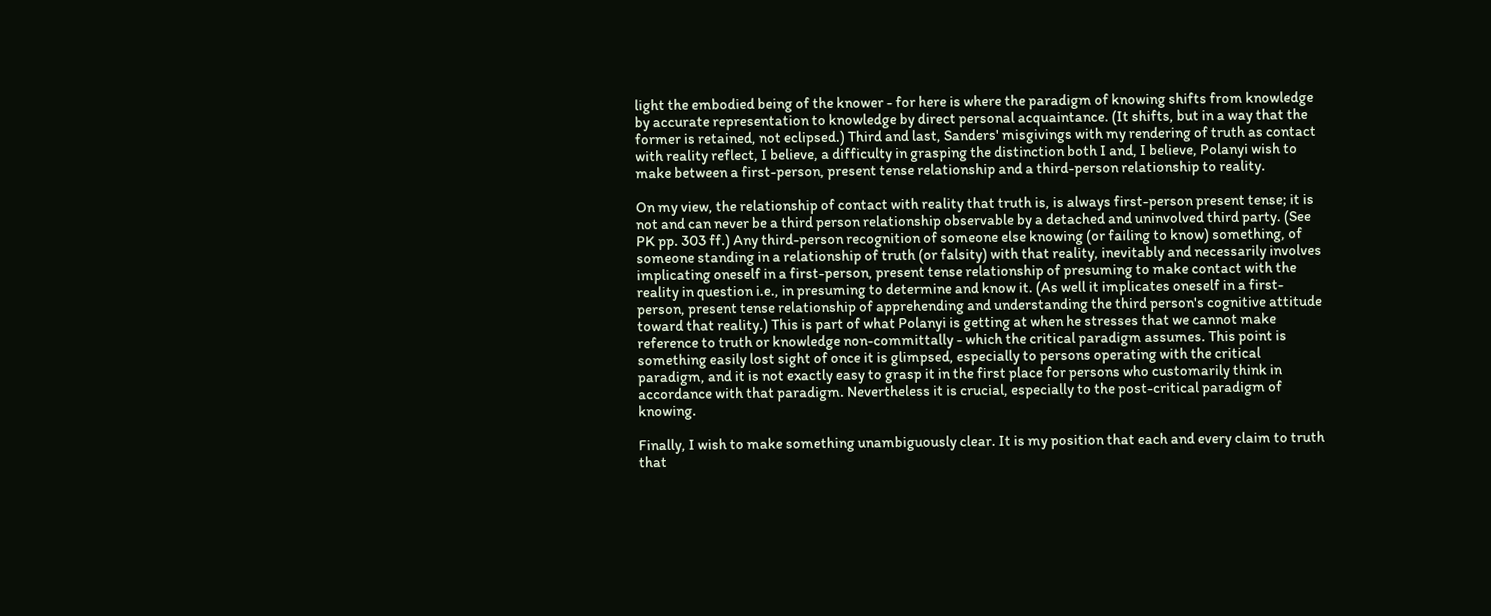light the embodied being of the knower - for here is where the paradigm of knowing shifts from knowledge by accurate representation to knowledge by direct personal acquaintance. (It shifts, but in a way that the former is retained, not eclipsed.) Third and last, Sanders' misgivings with my rendering of truth as contact with reality reflect, I believe, a difficulty in grasping the distinction both I and, I believe, Polanyi wish to make between a first-person, present tense relationship and a third-person relationship to reality.

On my view, the relationship of contact with reality that truth is, is always first-person present tense; it is not and can never be a third person relationship observable by a detached and uninvolved third party. (See PK pp. 303 ff.) Any third-person recognition of someone else knowing (or failing to know) something, of someone standing in a relationship of truth (or falsity) with that reality, inevitably and necessarily involves implicating oneself in a first-person, present tense relationship of presuming to make contact with the reality in question i.e., in presuming to determine and know it. (As well it implicates oneself in a first-person, present tense relationship of apprehending and understanding the third person's cognitive attitude toward that reality.) This is part of what Polanyi is getting at when he stresses that we cannot make reference to truth or knowledge non-committally - which the critical paradigm assumes. This point is something easily lost sight of once it is glimpsed, especially to persons operating with the critical paradigm, and it is not exactly easy to grasp it in the first place for persons who customarily think in accordance with that paradigm. Nevertheless it is crucial, especially to the post-critical paradigm of knowing.

Finally, I wish to make something unambiguously clear. It is my position that each and every claim to truth that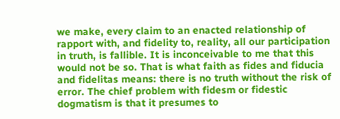we make, every claim to an enacted relationship of rapport with, and fidelity to, reality, all our participation in truth, is fallible. It is inconceivable to me that this would not be so. That is what faith as fides and fiducia and fidelitas means: there is no truth without the risk of error. The chief problem with fidesm or fidestic dogmatism is that it presumes to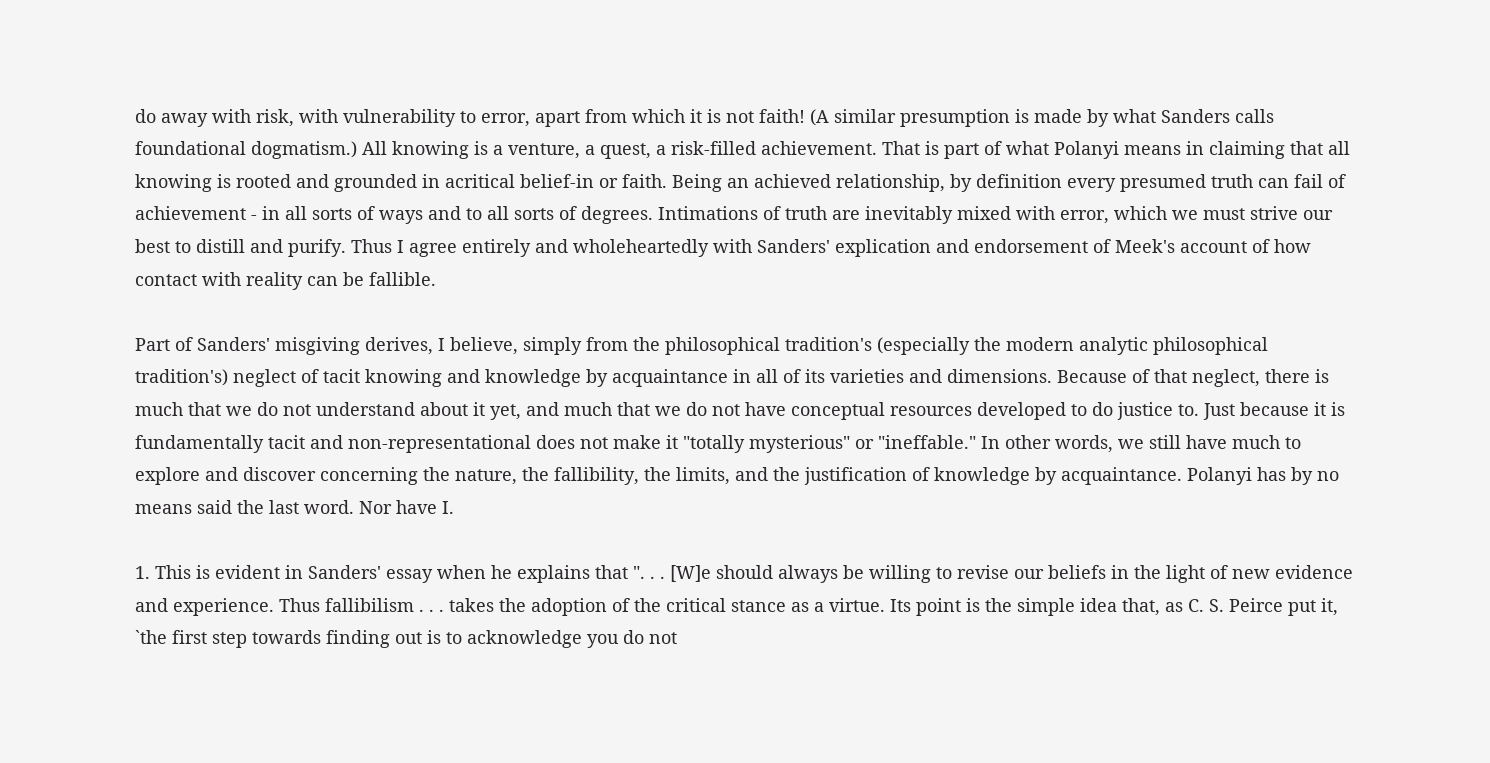do away with risk, with vulnerability to error, apart from which it is not faith! (A similar presumption is made by what Sanders calls foundational dogmatism.) All knowing is a venture, a quest, a risk-filled achievement. That is part of what Polanyi means in claiming that all knowing is rooted and grounded in acritical belief-in or faith. Being an achieved relationship, by definition every presumed truth can fail of achievement - in all sorts of ways and to all sorts of degrees. Intimations of truth are inevitably mixed with error, which we must strive our best to distill and purify. Thus I agree entirely and wholeheartedly with Sanders' explication and endorsement of Meek's account of how contact with reality can be fallible.

Part of Sanders' misgiving derives, I believe, simply from the philosophical tradition's (especially the modern analytic philosophical tradition's) neglect of tacit knowing and knowledge by acquaintance in all of its varieties and dimensions. Because of that neglect, there is much that we do not understand about it yet, and much that we do not have conceptual resources developed to do justice to. Just because it is fundamentally tacit and non-representational does not make it "totally mysterious" or "ineffable." In other words, we still have much to explore and discover concerning the nature, the fallibility, the limits, and the justification of knowledge by acquaintance. Polanyi has by no means said the last word. Nor have I.

1. This is evident in Sanders' essay when he explains that ". . . [W]e should always be willing to revise our beliefs in the light of new evidence and experience. Thus fallibilism . . . takes the adoption of the critical stance as a virtue. Its point is the simple idea that, as C. S. Peirce put it, `the first step towards finding out is to acknowledge you do not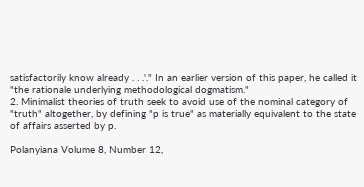satisfactorily know already . . .'." In an earlier version of this paper, he called it "the rationale underlying methodological dogmatism."
2. Minimalist theories of truth seek to avoid use of the nominal category of "truth" altogether, by defining "p is true" as materially equivalent to the state of affairs asserted by p.

Polanyiana Volume 8, Number 12,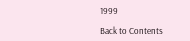1999

Back to Contents